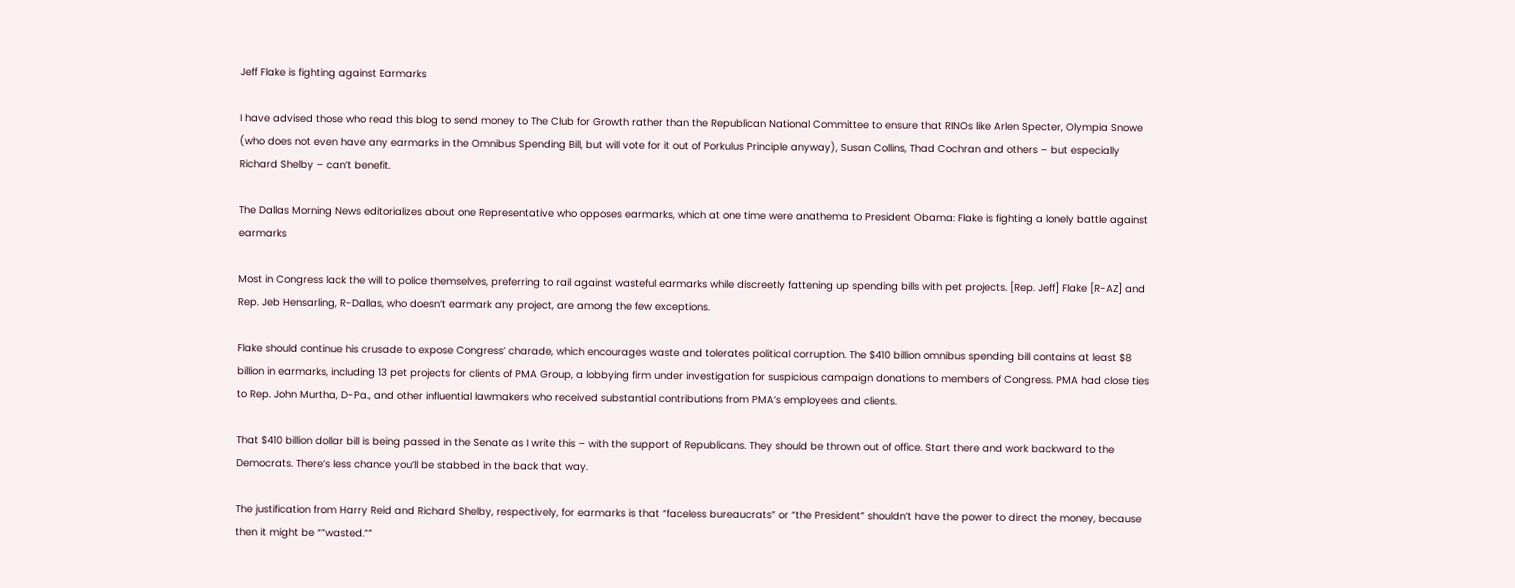Jeff Flake is fighting against Earmarks

I have advised those who read this blog to send money to The Club for Growth rather than the Republican National Committee to ensure that RINOs like Arlen Specter, Olympia Snowe (who does not even have any earmarks in the Omnibus Spending Bill, but will vote for it out of Porkulus Principle anyway), Susan Collins, Thad Cochran and others – but especially Richard Shelby – can’t benefit.

The Dallas Morning News editorializes about one Representative who opposes earmarks, which at one time were anathema to President Obama: Flake is fighting a lonely battle against earmarks

Most in Congress lack the will to police themselves, preferring to rail against wasteful earmarks while discreetly fattening up spending bills with pet projects. [Rep. Jeff] Flake [R-AZ] and Rep. Jeb Hensarling, R-Dallas, who doesn’t earmark any project, are among the few exceptions.

Flake should continue his crusade to expose Congress’ charade, which encourages waste and tolerates political corruption. The $410 billion omnibus spending bill contains at least $8 billion in earmarks, including 13 pet projects for clients of PMA Group, a lobbying firm under investigation for suspicious campaign donations to members of Congress. PMA had close ties to Rep. John Murtha, D-Pa., and other influential lawmakers who received substantial contributions from PMA’s employees and clients.

That $410 billion dollar bill is being passed in the Senate as I write this – with the support of Republicans. They should be thrown out of office. Start there and work backward to the Democrats. There’s less chance you’ll be stabbed in the back that way.

The justification from Harry Reid and Richard Shelby, respectively, for earmarks is that “faceless bureaucrats” or “the President” shouldn’t have the power to direct the money, because then it might be “”wasted.””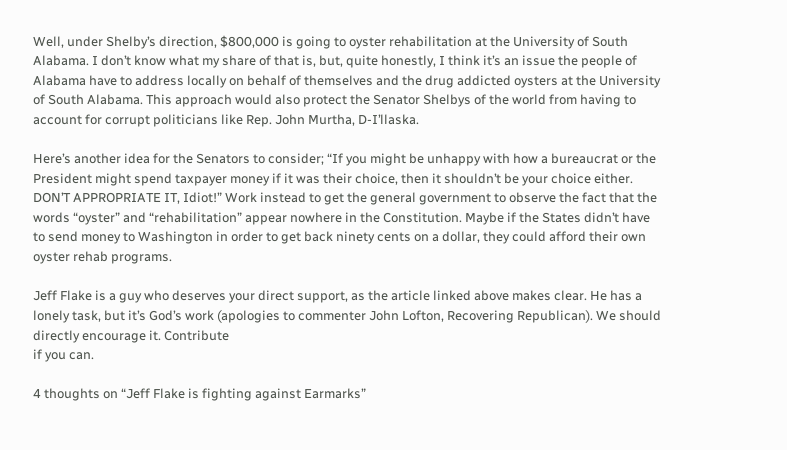Well, under Shelby’s direction, $800,000 is going to oyster rehabilitation at the University of South Alabama. I don’t know what my share of that is, but, quite honestly, I think it’s an issue the people of Alabama have to address locally on behalf of themselves and the drug addicted oysters at the University of South Alabama. This approach would also protect the Senator Shelbys of the world from having to account for corrupt politicians like Rep. John Murtha, D-I’llaska.

Here’s another idea for the Senators to consider; “If you might be unhappy with how a bureaucrat or the President might spend taxpayer money if it was their choice, then it shouldn’t be your choice either. DON’T APPROPRIATE IT, Idiot!” Work instead to get the general government to observe the fact that the words “oyster” and “rehabilitation” appear nowhere in the Constitution. Maybe if the States didn’t have to send money to Washington in order to get back ninety cents on a dollar, they could afford their own oyster rehab programs.

Jeff Flake is a guy who deserves your direct support, as the article linked above makes clear. He has a lonely task, but it’s God’s work (apologies to commenter John Lofton, Recovering Republican). We should directly encourage it. Contribute
if you can.

4 thoughts on “Jeff Flake is fighting against Earmarks”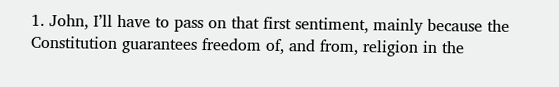1. John, I’ll have to pass on that first sentiment, mainly because the Constitution guarantees freedom of, and from, religion in the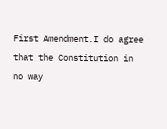First Amendment.I do agree that the Constitution in no way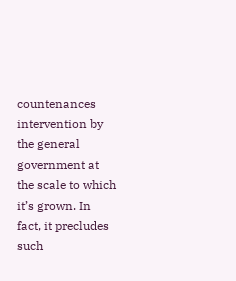countenances intervention by the general government at the scale to which it’s grown. In fact, it precludes such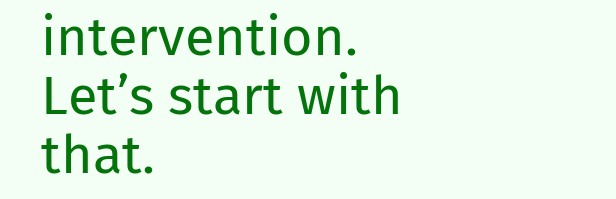intervention. Let’s start with that.